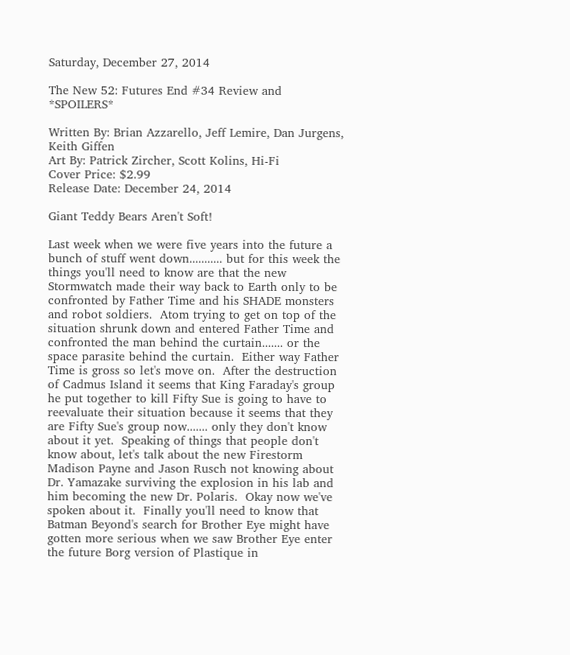Saturday, December 27, 2014

The New 52: Futures End #34 Review and *SPOILERS*

Written By: Brian Azzarello, Jeff Lemire, Dan Jurgens, Keith Giffen
Art By: Patrick Zircher, Scott Kolins, Hi-Fi
Cover Price: $2.99
Release Date: December 24, 2014

Giant Teddy Bears Aren't Soft!

Last week when we were five years into the future a bunch of stuff went down........... but for this week the things you'll need to know are that the new Stormwatch made their way back to Earth only to be confronted by Father Time and his SHADE monsters and robot soldiers.  Atom trying to get on top of the situation shrunk down and entered Father Time and confronted the man behind the curtain....... or the space parasite behind the curtain.  Either way Father Time is gross so let's move on.  After the destruction of Cadmus Island it seems that King Faraday's group he put together to kill Fifty Sue is going to have to reevaluate their situation because it seems that they are Fifty Sue's group now....... only they don't know about it yet.  Speaking of things that people don't know about, let's talk about the new Firestorm Madison Payne and Jason Rusch not knowing about Dr. Yamazake surviving the explosion in his lab and him becoming the new Dr. Polaris.  Okay now we've spoken about it.  Finally you'll need to know that Batman Beyond's search for Brother Eye might have gotten more serious when we saw Brother Eye enter the future Borg version of Plastique in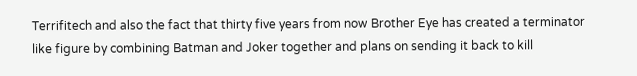Terrifitech and also the fact that thirty five years from now Brother Eye has created a terminator like figure by combining Batman and Joker together and plans on sending it back to kill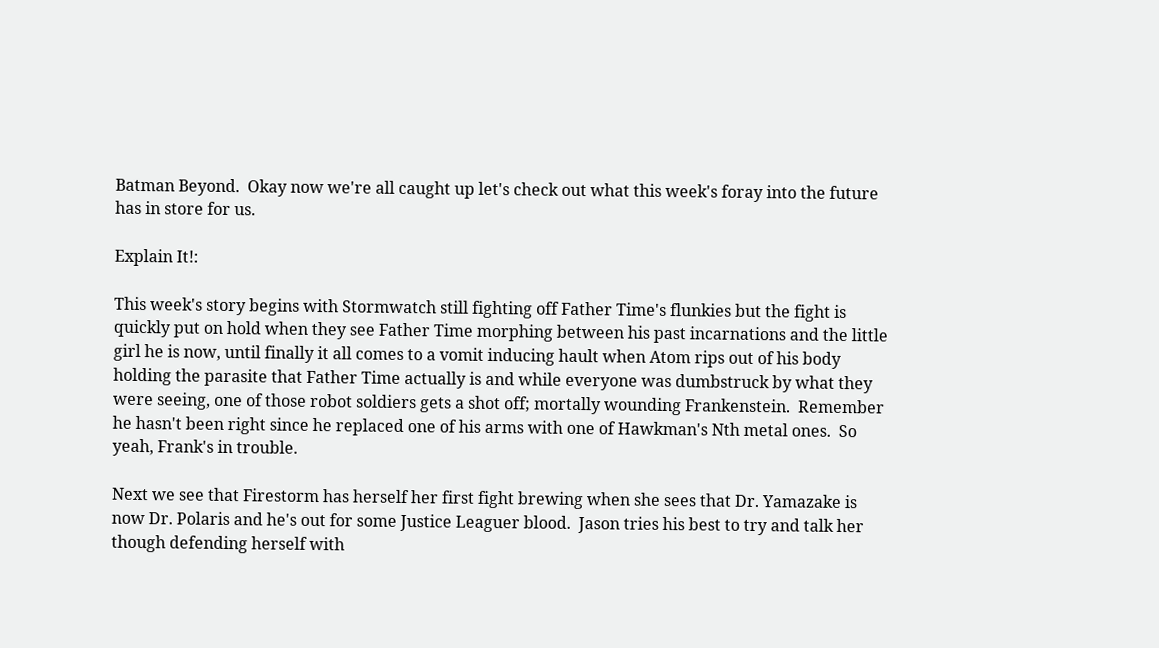Batman Beyond.  Okay now we're all caught up let's check out what this week's foray into the future has in store for us.

Explain It!:

This week's story begins with Stormwatch still fighting off Father Time's flunkies but the fight is quickly put on hold when they see Father Time morphing between his past incarnations and the little girl he is now, until finally it all comes to a vomit inducing hault when Atom rips out of his body holding the parasite that Father Time actually is and while everyone was dumbstruck by what they were seeing, one of those robot soldiers gets a shot off; mortally wounding Frankenstein.  Remember he hasn't been right since he replaced one of his arms with one of Hawkman's Nth metal ones.  So yeah, Frank's in trouble.

Next we see that Firestorm has herself her first fight brewing when she sees that Dr. Yamazake is now Dr. Polaris and he's out for some Justice Leaguer blood.  Jason tries his best to try and talk her though defending herself with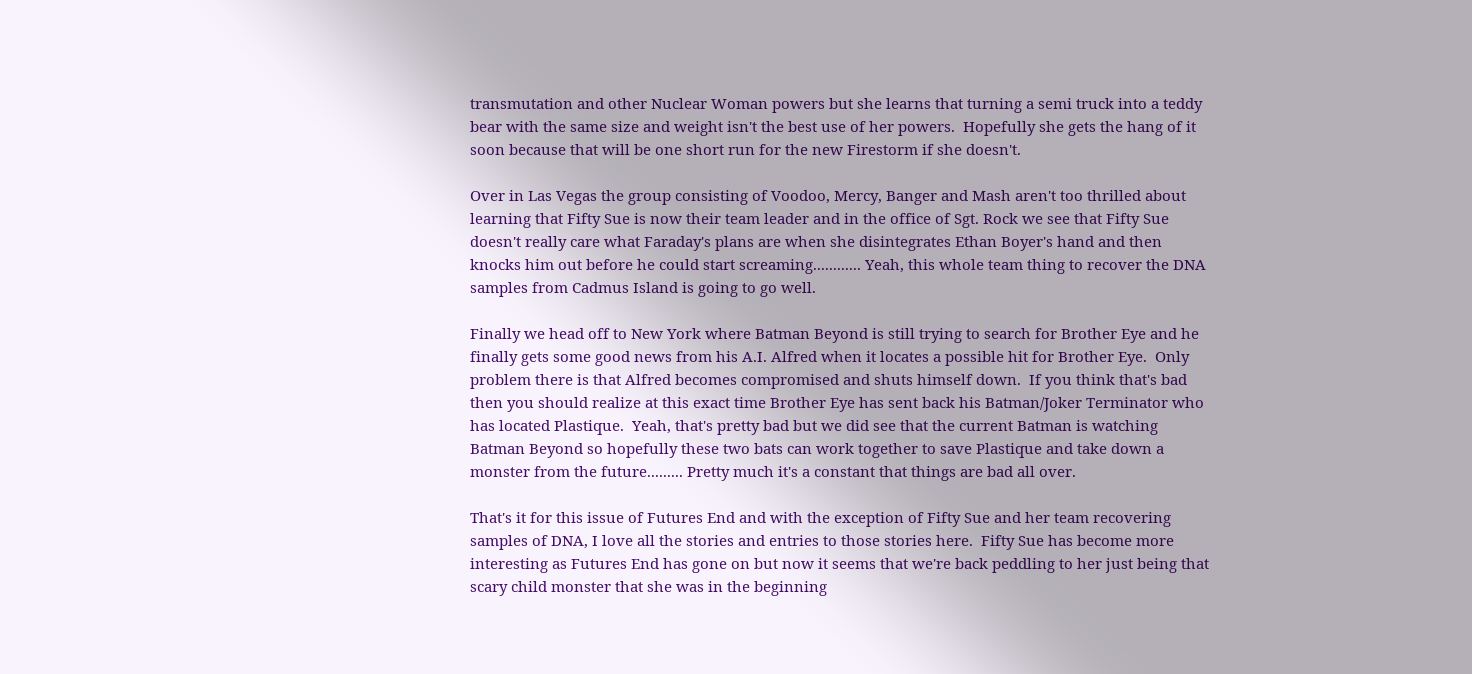transmutation and other Nuclear Woman powers but she learns that turning a semi truck into a teddy bear with the same size and weight isn't the best use of her powers.  Hopefully she gets the hang of it soon because that will be one short run for the new Firestorm if she doesn't.

Over in Las Vegas the group consisting of Voodoo, Mercy, Banger and Mash aren't too thrilled about learning that Fifty Sue is now their team leader and in the office of Sgt. Rock we see that Fifty Sue doesn't really care what Faraday's plans are when she disintegrates Ethan Boyer's hand and then knocks him out before he could start screaming............ Yeah, this whole team thing to recover the DNA samples from Cadmus Island is going to go well.

Finally we head off to New York where Batman Beyond is still trying to search for Brother Eye and he finally gets some good news from his A.I. Alfred when it locates a possible hit for Brother Eye.  Only problem there is that Alfred becomes compromised and shuts himself down.  If you think that's bad then you should realize at this exact time Brother Eye has sent back his Batman/Joker Terminator who has located Plastique.  Yeah, that's pretty bad but we did see that the current Batman is watching Batman Beyond so hopefully these two bats can work together to save Plastique and take down a monster from the future......... Pretty much it's a constant that things are bad all over.

That's it for this issue of Futures End and with the exception of Fifty Sue and her team recovering samples of DNA, I love all the stories and entries to those stories here.  Fifty Sue has become more interesting as Futures End has gone on but now it seems that we're back peddling to her just being that scary child monster that she was in the beginning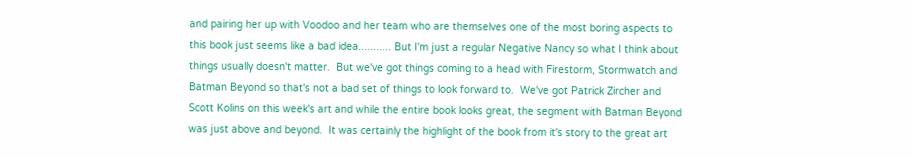and pairing her up with Voodoo and her team who are themselves one of the most boring aspects to this book just seems like a bad idea........... But I'm just a regular Negative Nancy so what I think about things usually doesn't matter.  But we've got things coming to a head with Firestorm, Stormwatch and Batman Beyond so that's not a bad set of things to look forward to.  We've got Patrick Zircher and Scott Kolins on this week's art and while the entire book looks great, the segment with Batman Beyond was just above and beyond.  It was certainly the highlight of the book from it's story to the great art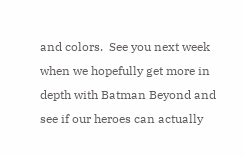and colors.  See you next week when we hopefully get more in depth with Batman Beyond and see if our heroes can actually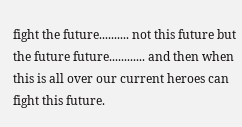fight the future.......... not this future but the future future............ and then when this is all over our current heroes can fight this future.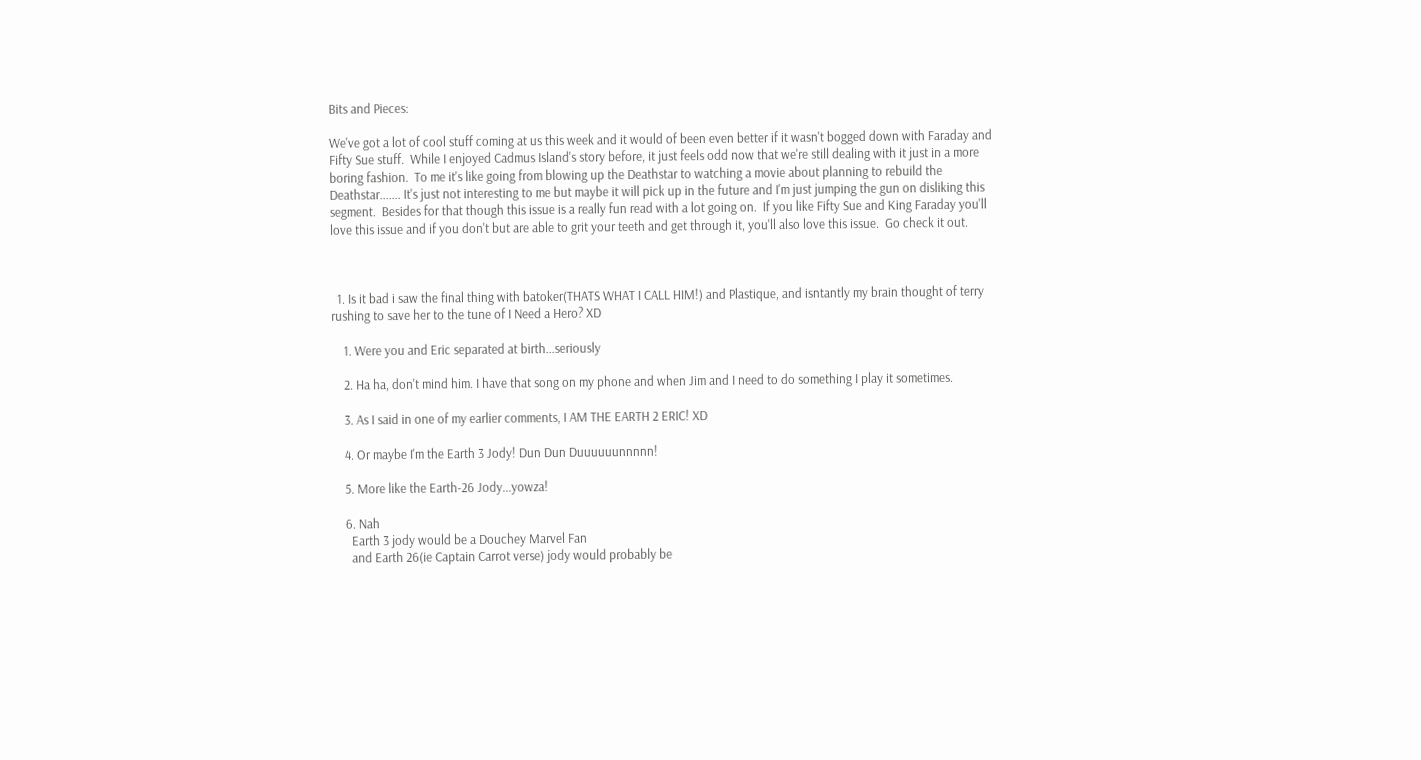Bits and Pieces:

We've got a lot of cool stuff coming at us this week and it would of been even better if it wasn't bogged down with Faraday and Fifty Sue stuff.  While I enjoyed Cadmus Island's story before, it just feels odd now that we're still dealing with it just in a more boring fashion.  To me it's like going from blowing up the Deathstar to watching a movie about planning to rebuild the Deathstar....... It's just not interesting to me but maybe it will pick up in the future and I'm just jumping the gun on disliking this segment.  Besides for that though this issue is a really fun read with a lot going on.  If you like Fifty Sue and King Faraday you'll love this issue and if you don't but are able to grit your teeth and get through it, you'll also love this issue.  Go check it out.



  1. Is it bad i saw the final thing with batoker(THATS WHAT I CALL HIM!) and Plastique, and isntantly my brain thought of terry rushing to save her to the tune of I Need a Hero? XD

    1. Were you and Eric separated at birth...seriously

    2. Ha ha, don't mind him. I have that song on my phone and when Jim and I need to do something I play it sometimes.

    3. As I said in one of my earlier comments, I AM THE EARTH 2 ERIC! XD

    4. Or maybe I'm the Earth 3 Jody! Dun Dun Duuuuuunnnnn!

    5. More like the Earth-26 Jody...yowza!

    6. Nah
      Earth 3 jody would be a Douchey Marvel Fan
      and Earth 26(ie Captain Carrot verse) jody would probably be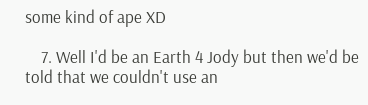some kind of ape XD

    7. Well I'd be an Earth 4 Jody but then we'd be told that we couldn't use an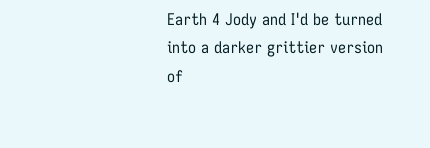Earth 4 Jody and I'd be turned into a darker grittier version of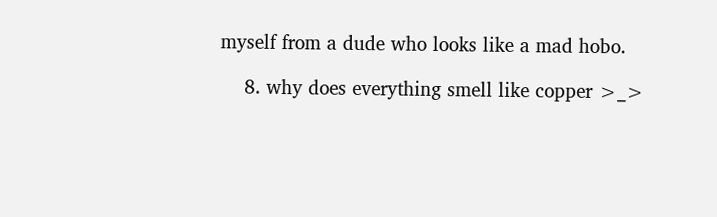myself from a dude who looks like a mad hobo.

    8. why does everything smell like copper >_>